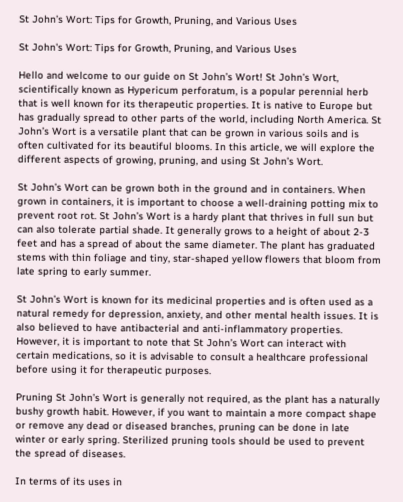St John’s Wort: Tips for Growth, Pruning, and Various Uses

St John's Wort: Tips for Growth, Pruning, and Various Uses

Hello and welcome to our guide on St John’s Wort! St John’s Wort, scientifically known as Hypericum perforatum, is a popular perennial herb that is well known for its therapeutic properties. It is native to Europe but has gradually spread to other parts of the world, including North America. St John’s Wort is a versatile plant that can be grown in various soils and is often cultivated for its beautiful blooms. In this article, we will explore the different aspects of growing, pruning, and using St John’s Wort.

St John’s Wort can be grown both in the ground and in containers. When grown in containers, it is important to choose a well-draining potting mix to prevent root rot. St John’s Wort is a hardy plant that thrives in full sun but can also tolerate partial shade. It generally grows to a height of about 2-3 feet and has a spread of about the same diameter. The plant has graduated stems with thin foliage and tiny, star-shaped yellow flowers that bloom from late spring to early summer.

St John’s Wort is known for its medicinal properties and is often used as a natural remedy for depression, anxiety, and other mental health issues. It is also believed to have antibacterial and anti-inflammatory properties. However, it is important to note that St John’s Wort can interact with certain medications, so it is advisable to consult a healthcare professional before using it for therapeutic purposes.

Pruning St John’s Wort is generally not required, as the plant has a naturally bushy growth habit. However, if you want to maintain a more compact shape or remove any dead or diseased branches, pruning can be done in late winter or early spring. Sterilized pruning tools should be used to prevent the spread of diseases.

In terms of its uses in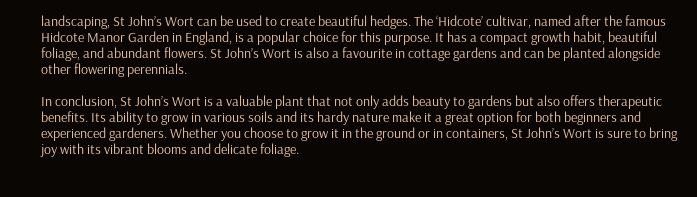landscaping, St John’s Wort can be used to create beautiful hedges. The ‘Hidcote’ cultivar, named after the famous Hidcote Manor Garden in England, is a popular choice for this purpose. It has a compact growth habit, beautiful foliage, and abundant flowers. St John’s Wort is also a favourite in cottage gardens and can be planted alongside other flowering perennials.

In conclusion, St John’s Wort is a valuable plant that not only adds beauty to gardens but also offers therapeutic benefits. Its ability to grow in various soils and its hardy nature make it a great option for both beginners and experienced gardeners. Whether you choose to grow it in the ground or in containers, St John’s Wort is sure to bring joy with its vibrant blooms and delicate foliage.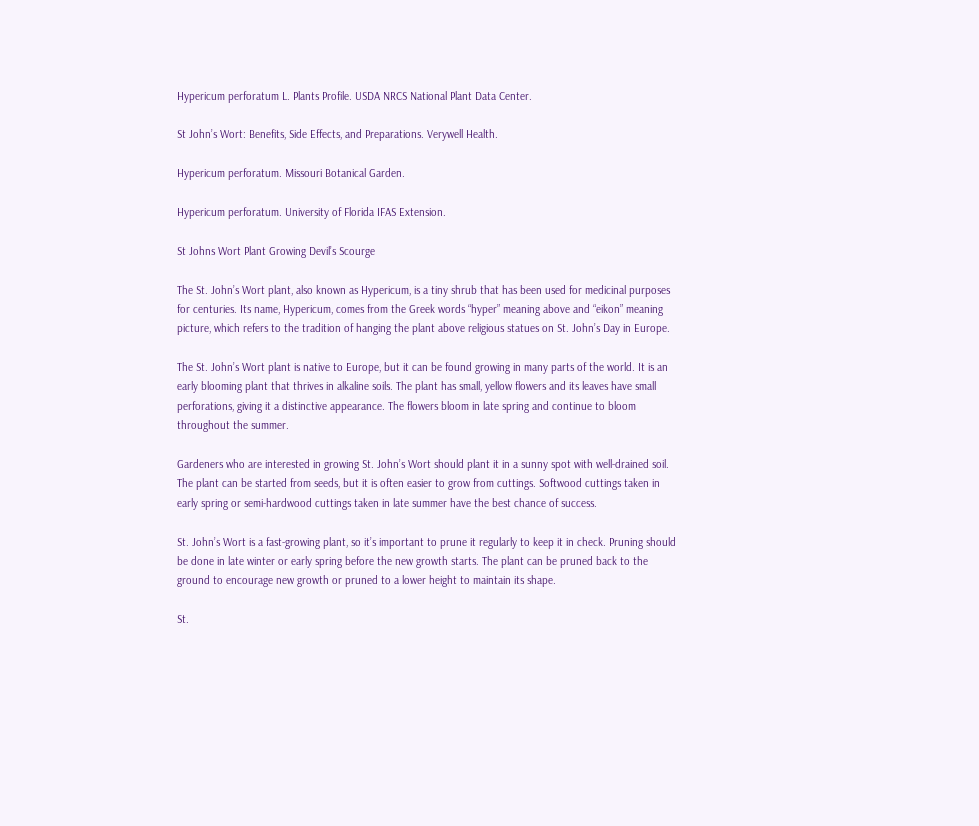Hypericum perforatum L. Plants Profile. USDA NRCS National Plant Data Center.

St John’s Wort: Benefits, Side Effects, and Preparations. Verywell Health.

Hypericum perforatum. Missouri Botanical Garden.

Hypericum perforatum. University of Florida IFAS Extension.

St Johns Wort Plant Growing Devil’s Scourge

The St. John’s Wort plant, also known as Hypericum, is a tiny shrub that has been used for medicinal purposes for centuries. Its name, Hypericum, comes from the Greek words “hyper” meaning above and “eikon” meaning picture, which refers to the tradition of hanging the plant above religious statues on St. John’s Day in Europe.

The St. John’s Wort plant is native to Europe, but it can be found growing in many parts of the world. It is an early blooming plant that thrives in alkaline soils. The plant has small, yellow flowers and its leaves have small perforations, giving it a distinctive appearance. The flowers bloom in late spring and continue to bloom throughout the summer.

Gardeners who are interested in growing St. John’s Wort should plant it in a sunny spot with well-drained soil. The plant can be started from seeds, but it is often easier to grow from cuttings. Softwood cuttings taken in early spring or semi-hardwood cuttings taken in late summer have the best chance of success.

St. John’s Wort is a fast-growing plant, so it’s important to prune it regularly to keep it in check. Pruning should be done in late winter or early spring before the new growth starts. The plant can be pruned back to the ground to encourage new growth or pruned to a lower height to maintain its shape.

St.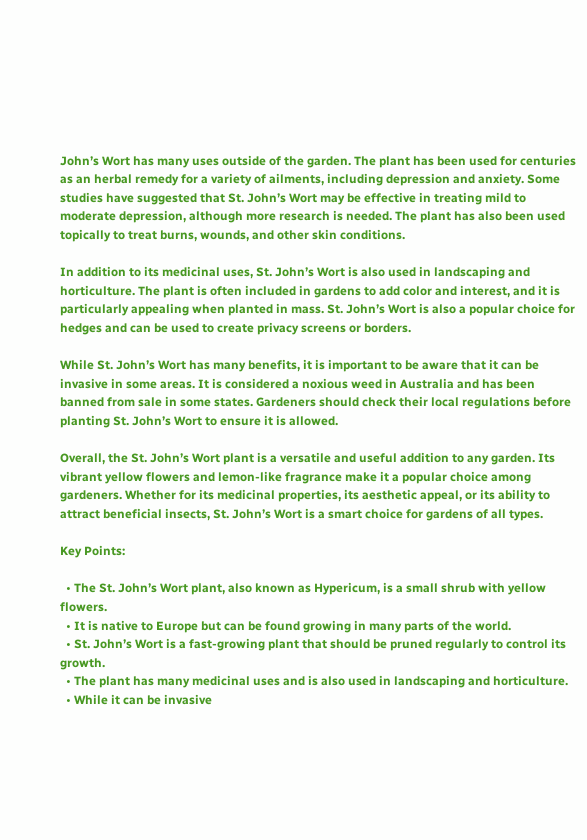John’s Wort has many uses outside of the garden. The plant has been used for centuries as an herbal remedy for a variety of ailments, including depression and anxiety. Some studies have suggested that St. John’s Wort may be effective in treating mild to moderate depression, although more research is needed. The plant has also been used topically to treat burns, wounds, and other skin conditions.

In addition to its medicinal uses, St. John’s Wort is also used in landscaping and horticulture. The plant is often included in gardens to add color and interest, and it is particularly appealing when planted in mass. St. John’s Wort is also a popular choice for hedges and can be used to create privacy screens or borders.

While St. John’s Wort has many benefits, it is important to be aware that it can be invasive in some areas. It is considered a noxious weed in Australia and has been banned from sale in some states. Gardeners should check their local regulations before planting St. John’s Wort to ensure it is allowed.

Overall, the St. John’s Wort plant is a versatile and useful addition to any garden. Its vibrant yellow flowers and lemon-like fragrance make it a popular choice among gardeners. Whether for its medicinal properties, its aesthetic appeal, or its ability to attract beneficial insects, St. John’s Wort is a smart choice for gardens of all types.

Key Points:

  • The St. John’s Wort plant, also known as Hypericum, is a small shrub with yellow flowers.
  • It is native to Europe but can be found growing in many parts of the world.
  • St. John’s Wort is a fast-growing plant that should be pruned regularly to control its growth.
  • The plant has many medicinal uses and is also used in landscaping and horticulture.
  • While it can be invasive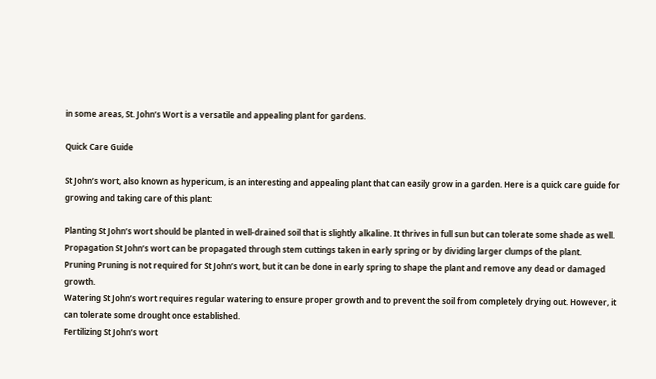in some areas, St. John’s Wort is a versatile and appealing plant for gardens.

Quick Care Guide

St John’s wort, also known as hypericum, is an interesting and appealing plant that can easily grow in a garden. Here is a quick care guide for growing and taking care of this plant:

Planting St John’s wort should be planted in well-drained soil that is slightly alkaline. It thrives in full sun but can tolerate some shade as well.
Propagation St John’s wort can be propagated through stem cuttings taken in early spring or by dividing larger clumps of the plant.
Pruning Pruning is not required for St John’s wort, but it can be done in early spring to shape the plant and remove any dead or damaged growth.
Watering St John’s wort requires regular watering to ensure proper growth and to prevent the soil from completely drying out. However, it can tolerate some drought once established.
Fertilizing St John’s wort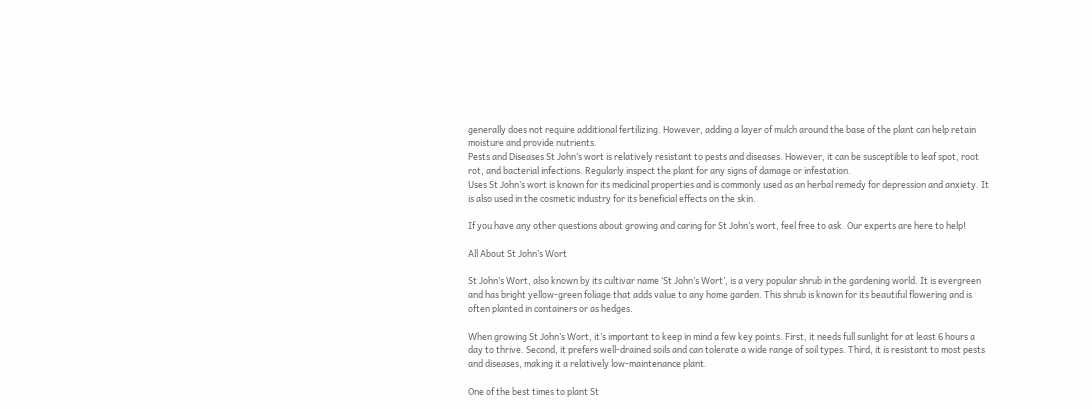generally does not require additional fertilizing. However, adding a layer of mulch around the base of the plant can help retain moisture and provide nutrients.
Pests and Diseases St John’s wort is relatively resistant to pests and diseases. However, it can be susceptible to leaf spot, root rot, and bacterial infections. Regularly inspect the plant for any signs of damage or infestation.
Uses St John’s wort is known for its medicinal properties and is commonly used as an herbal remedy for depression and anxiety. It is also used in the cosmetic industry for its beneficial effects on the skin.

If you have any other questions about growing and caring for St John’s wort, feel free to ask. Our experts are here to help!

All About St John’s Wort

St John’s Wort, also known by its cultivar name ‘St John’s Wort’, is a very popular shrub in the gardening world. It is evergreen and has bright yellow-green foliage that adds value to any home garden. This shrub is known for its beautiful flowering and is often planted in containers or as hedges.

When growing St John’s Wort, it’s important to keep in mind a few key points. First, it needs full sunlight for at least 6 hours a day to thrive. Second, it prefers well-drained soils and can tolerate a wide range of soil types. Third, it is resistant to most pests and diseases, making it a relatively low-maintenance plant.

One of the best times to plant St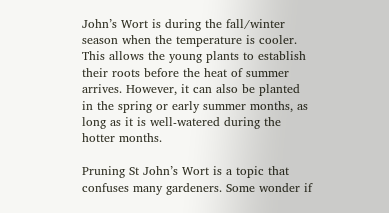John’s Wort is during the fall/winter season when the temperature is cooler. This allows the young plants to establish their roots before the heat of summer arrives. However, it can also be planted in the spring or early summer months, as long as it is well-watered during the hotter months.

Pruning St John’s Wort is a topic that confuses many gardeners. Some wonder if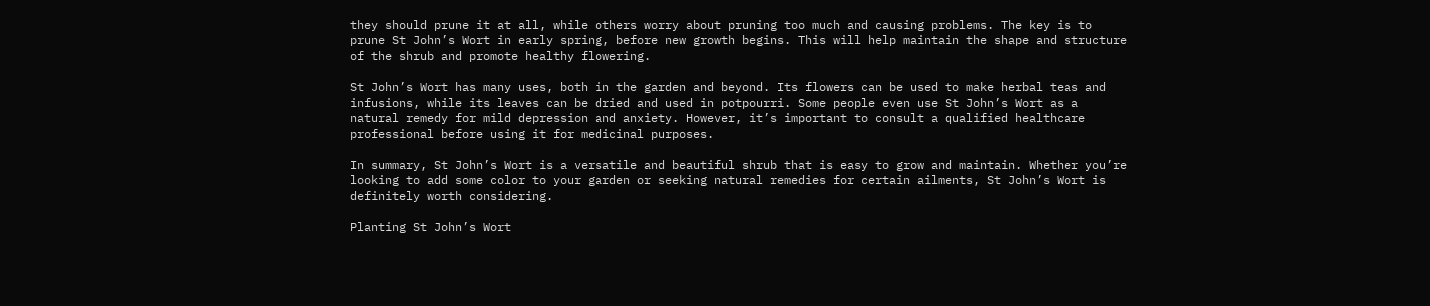they should prune it at all, while others worry about pruning too much and causing problems. The key is to prune St John’s Wort in early spring, before new growth begins. This will help maintain the shape and structure of the shrub and promote healthy flowering.

St John’s Wort has many uses, both in the garden and beyond. Its flowers can be used to make herbal teas and infusions, while its leaves can be dried and used in potpourri. Some people even use St John’s Wort as a natural remedy for mild depression and anxiety. However, it’s important to consult a qualified healthcare professional before using it for medicinal purposes.

In summary, St John’s Wort is a versatile and beautiful shrub that is easy to grow and maintain. Whether you’re looking to add some color to your garden or seeking natural remedies for certain ailments, St John’s Wort is definitely worth considering.

Planting St John’s Wort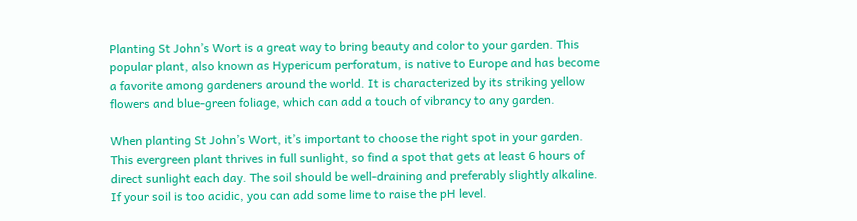Planting St John’s Wort is a great way to bring beauty and color to your garden. This popular plant, also known as Hypericum perforatum, is native to Europe and has become a favorite among gardeners around the world. It is characterized by its striking yellow flowers and blue-green foliage, which can add a touch of vibrancy to any garden.

When planting St John’s Wort, it’s important to choose the right spot in your garden. This evergreen plant thrives in full sunlight, so find a spot that gets at least 6 hours of direct sunlight each day. The soil should be well-draining and preferably slightly alkaline. If your soil is too acidic, you can add some lime to raise the pH level.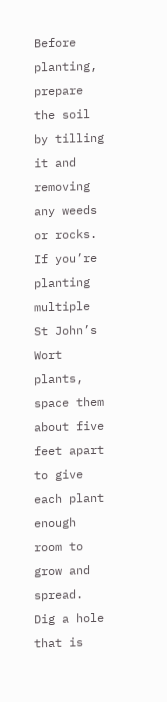Before planting, prepare the soil by tilling it and removing any weeds or rocks. If you’re planting multiple St John’s Wort plants, space them about five feet apart to give each plant enough room to grow and spread. Dig a hole that is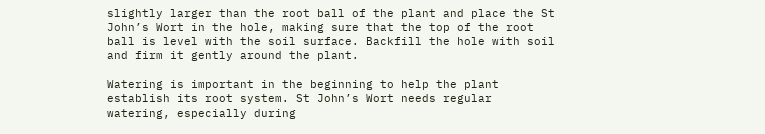slightly larger than the root ball of the plant and place the St John’s Wort in the hole, making sure that the top of the root ball is level with the soil surface. Backfill the hole with soil and firm it gently around the plant.

Watering is important in the beginning to help the plant establish its root system. St John’s Wort needs regular watering, especially during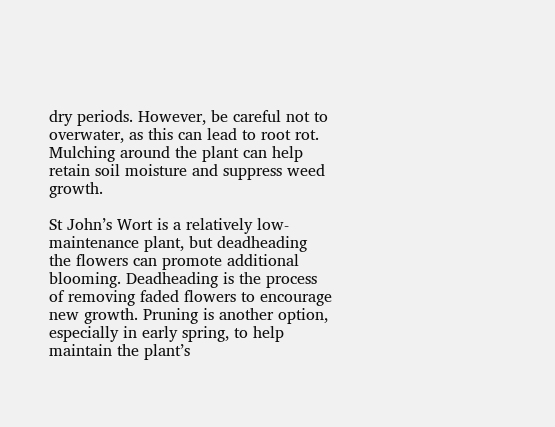dry periods. However, be careful not to overwater, as this can lead to root rot. Mulching around the plant can help retain soil moisture and suppress weed growth.

St John’s Wort is a relatively low-maintenance plant, but deadheading the flowers can promote additional blooming. Deadheading is the process of removing faded flowers to encourage new growth. Pruning is another option, especially in early spring, to help maintain the plant’s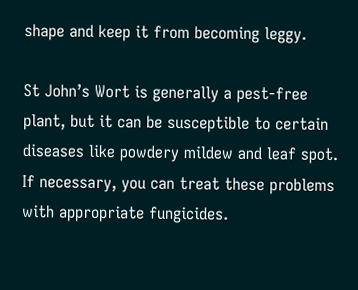shape and keep it from becoming leggy.

St John’s Wort is generally a pest-free plant, but it can be susceptible to certain diseases like powdery mildew and leaf spot. If necessary, you can treat these problems with appropriate fungicides.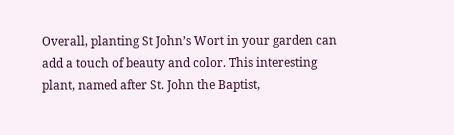Overall, planting St John’s Wort in your garden can add a touch of beauty and color. This interesting plant, named after St. John the Baptist,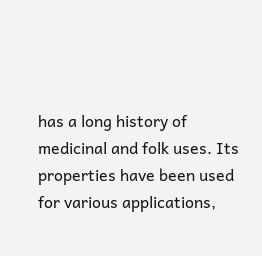has a long history of medicinal and folk uses. Its properties have been used for various applications,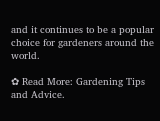and it continues to be a popular choice for gardeners around the world.

✿ Read More: Gardening Tips and Advice.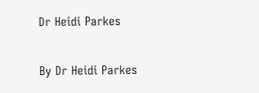Dr Heidi Parkes

By Dr Heidi Parkes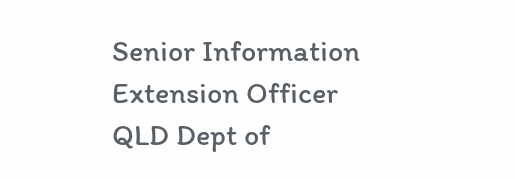Senior Information Extension Officer QLD Dept of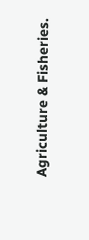Agriculture & Fisheries.